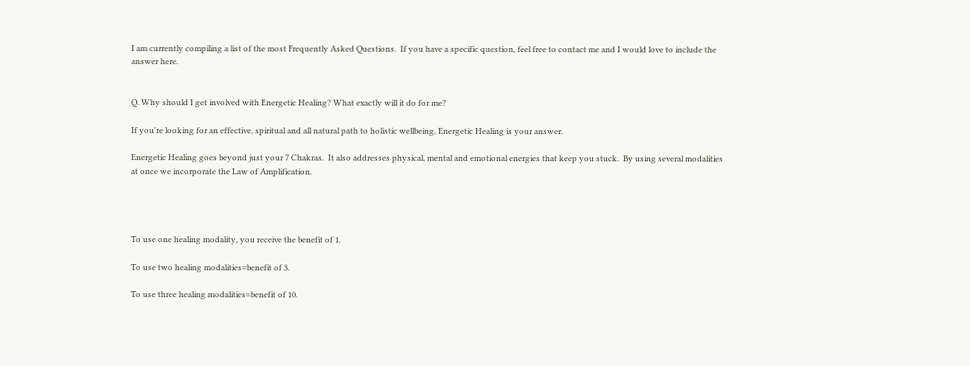I am currently compiling a list of the most Frequently Asked Questions.  If you have a specific question, feel free to contact me and I would love to include the answer here.


Q. Why should I get involved with Energetic Healing? What exactly will it do for me?

If you're looking for an effective, spiritual and all natural path to holistic wellbeing, Energetic Healing is your answer.

Energetic Healing goes beyond just your 7 Chakras.  It also addresses physical, mental and emotional energies that keep you stuck.  By using several modalities at once we incorporate the Law of Amplification.




To use one healing modality, you receive the benefit of 1.

To use two healing modalities=benefit of 3.

To use three healing modalities=benefit of 10.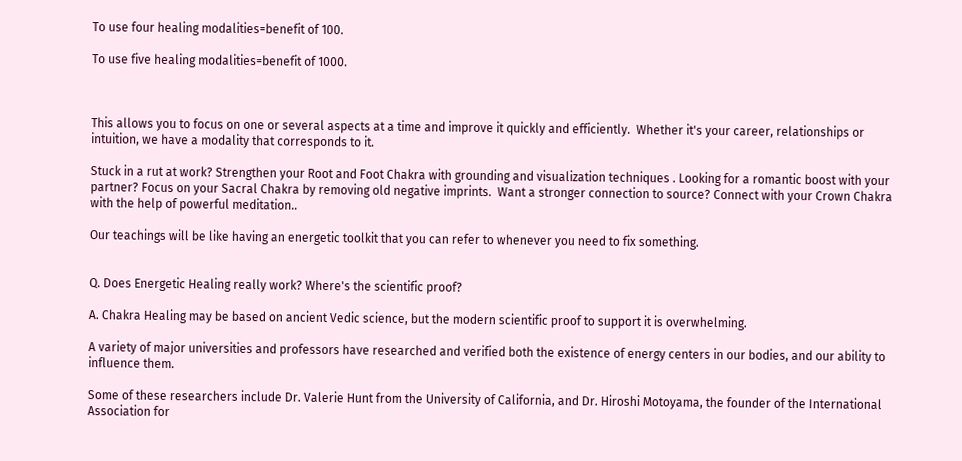To use four healing modalities=benefit of 100.

To use five healing modalities=benefit of 1000.



This allows you to focus on one or several aspects at a time and improve it quickly and efficiently.  Whether it's your career, relationships or intuition, we have a modality that corresponds to it.

Stuck in a rut at work? Strengthen your Root and Foot Chakra with grounding and visualization techniques . Looking for a romantic boost with your partner? Focus on your Sacral Chakra by removing old negative imprints.  Want a stronger connection to source? Connect with your Crown Chakra with the help of powerful meditation..

Our teachings will be like having an energetic toolkit that you can refer to whenever you need to fix something.


Q. Does Energetic Healing really work? Where's the scientific proof?

A. Chakra Healing may be based on ancient Vedic science, but the modern scientific proof to support it is overwhelming.

A variety of major universities and professors have researched and verified both the existence of energy centers in our bodies, and our ability to influence them.

Some of these researchers include Dr. Valerie Hunt from the University of California, and Dr. Hiroshi Motoyama, the founder of the International Association for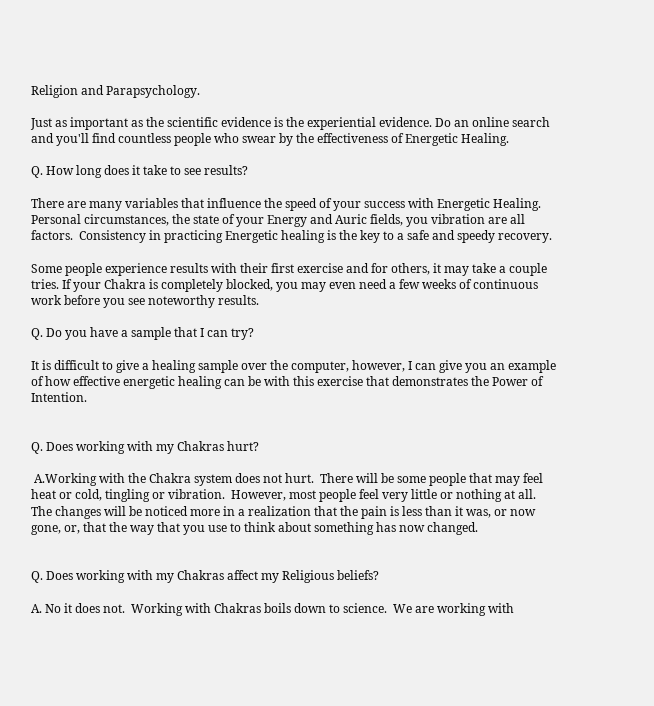Religion and Parapsychology.

Just as important as the scientific evidence is the experiential evidence. Do an online search and you'll find countless people who swear by the effectiveness of Energetic Healing.

Q. How long does it take to see results?

There are many variables that influence the speed of your success with Energetic Healing. Personal circumstances, the state of your Energy and Auric fields, you vibration are all factors.  Consistency in practicing Energetic healing is the key to a safe and speedy recovery.

Some people experience results with their first exercise and for others, it may take a couple tries. If your Chakra is completely blocked, you may even need a few weeks of continuous work before you see noteworthy results.

Q. Do you have a sample that I can try?

It is difficult to give a healing sample over the computer, however, I can give you an example of how effective energetic healing can be with this exercise that demonstrates the Power of Intention.


Q. Does working with my Chakras hurt?

 A.Working with the Chakra system does not hurt.  There will be some people that may feel heat or cold, tingling or vibration.  However, most people feel very little or nothing at all.  The changes will be noticed more in a realization that the pain is less than it was, or now gone, or, that the way that you use to think about something has now changed.


Q. Does working with my Chakras affect my Religious beliefs?

A. No it does not.  Working with Chakras boils down to science.  We are working with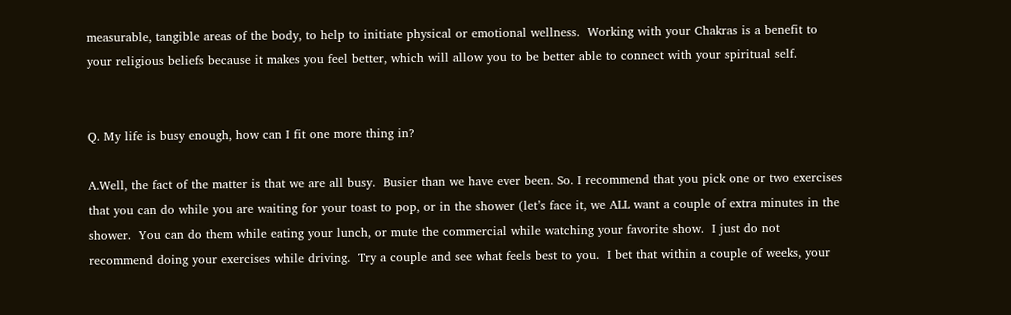measurable, tangible areas of the body, to help to initiate physical or emotional wellness.  Working with your Chakras is a benefit to your religious beliefs because it makes you feel better, which will allow you to be better able to connect with your spiritual self.


Q. My life is busy enough, how can I fit one more thing in?

A.Well, the fact of the matter is that we are all busy.  Busier than we have ever been. So. I recommend that you pick one or two exercises that you can do while you are waiting for your toast to pop, or in the shower (let’s face it, we ALL want a couple of extra minutes in the shower.  You can do them while eating your lunch, or mute the commercial while watching your favorite show.  I just do not recommend doing your exercises while driving.  Try a couple and see what feels best to you.  I bet that within a couple of weeks, your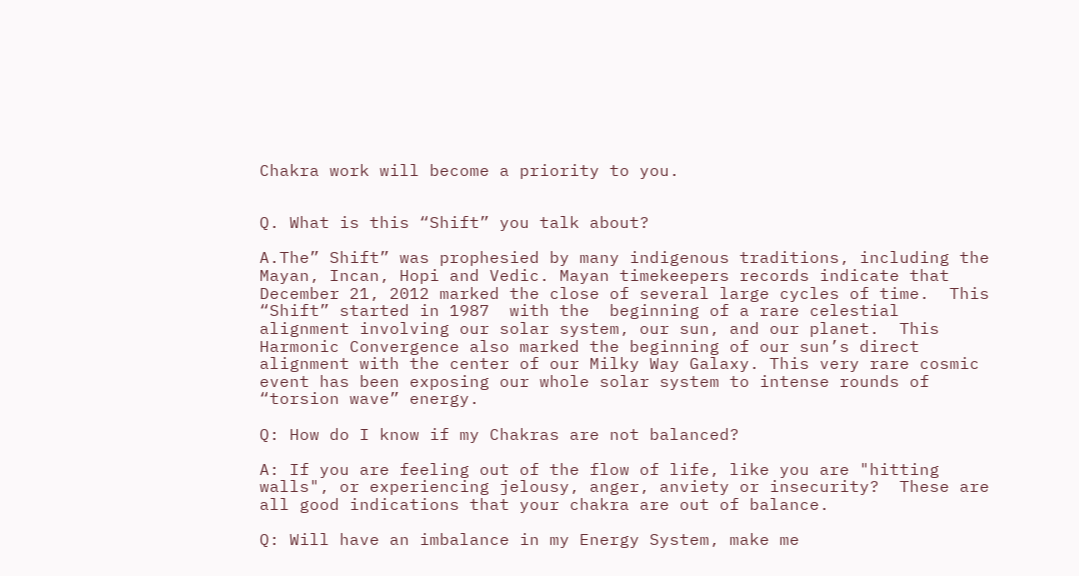Chakra work will become a priority to you.


Q. What is this “Shift” you talk about?

A.The” Shift” was prophesied by many indigenous traditions, including the Mayan, Incan, Hopi and Vedic. Mayan timekeepers records indicate that December 21, 2012 marked the close of several large cycles of time.  This “Shift” started in 1987  with the  beginning of a rare celestial alignment involving our solar system, our sun, and our planet.  This Harmonic Convergence also marked the beginning of our sun’s direct alignment with the center of our Milky Way Galaxy. This very rare cosmic event has been exposing our whole solar system to intense rounds of “torsion wave” energy.

Q: How do I know if my Chakras are not balanced?

A: If you are feeling out of the flow of life, like you are "hitting walls", or experiencing jelousy, anger, anviety or insecurity?  These are all good indications that your chakra are out of balance.

Q: Will have an imbalance in my Energy System, make me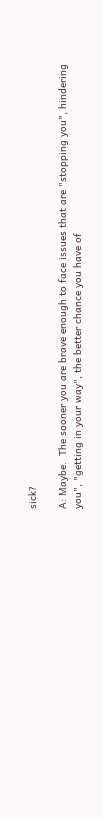sick?

A: Maybe.  The sooner you are brave enough to face issues that are "stopping you", hindering you", "getting in your way", the better chance you have of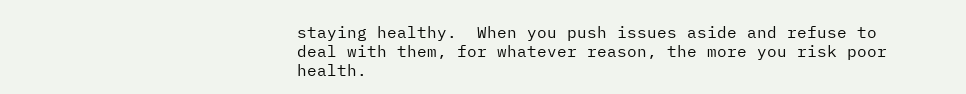staying healthy.  When you push issues aside and refuse to deal with them, for whatever reason, the more you risk poor health.